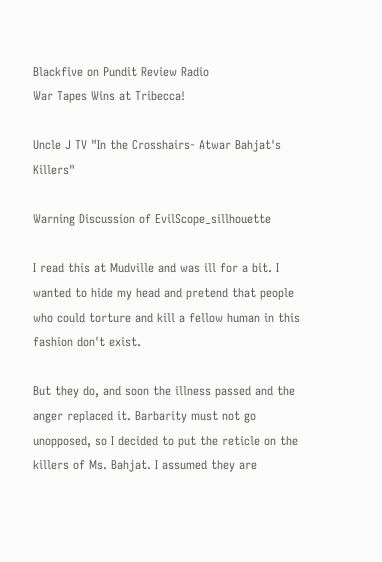Blackfive on Pundit Review Radio
War Tapes Wins at Tribecca!

Uncle J TV "In the Crosshairs- Atwar Bahjat's Killers"

Warning Discussion of EvilScope_sillhouette

I read this at Mudville and was ill for a bit. I wanted to hide my head and pretend that people who could torture and kill a fellow human in this fashion don't exist.

But they do, and soon the illness passed and the anger replaced it. Barbarity must not go unopposed, so I decided to put the reticle on the killers of Ms. Bahjat. I assumed they are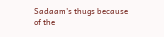Sadaam's thugs because of the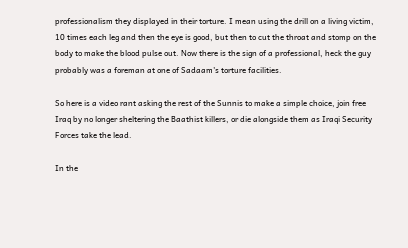professionalism they displayed in their torture. I mean using the drill on a living victim, 10 times each leg and then the eye is good, but then to cut the throat and stomp on the body to make the blood pulse out. Now there is the sign of a professional, heck the guy probably was a foreman at one of Sadaam's torture facilities.

So here is a video rant asking the rest of the Sunnis to make a simple choice, join free Iraq by no longer sheltering the Baathist killers, or die alongside them as Iraqi Security Forces take the lead.

In the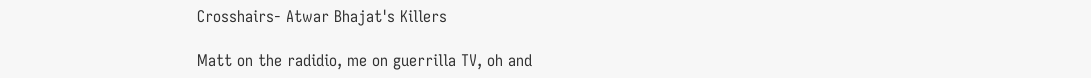Crosshairs- Atwar Bhajat's Killers

Matt on the radidio, me on guerrilla TV, oh and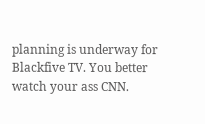planning is underway for Blackfive TV. You better watch your ass CNN.